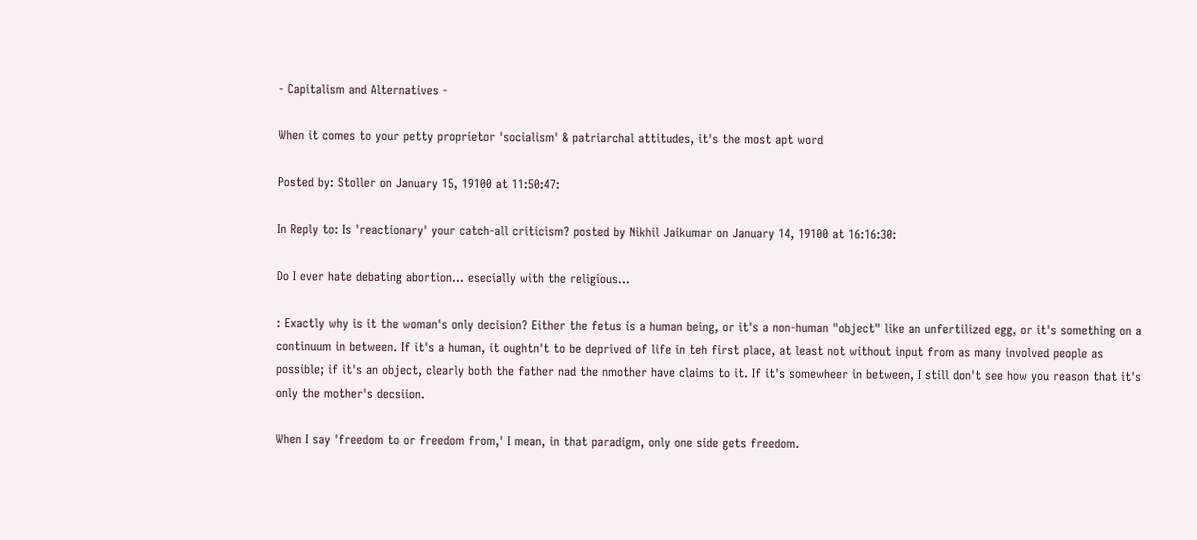- Capitalism and Alternatives -

When it comes to your petty proprietor 'socialism' & patriarchal attitudes, it's the most apt word

Posted by: Stoller on January 15, 19100 at 11:50:47:

In Reply to: Is 'reactionary' your catch-all criticism? posted by Nikhil Jaikumar on January 14, 19100 at 16:16:30:

Do I ever hate debating abortion... esecially with the religious...

: Exactly why is it the woman's only decision? Either the fetus is a human being, or it's a non-human "object" like an unfertilized egg, or it's something on a continuum in between. If it's a human, it oughtn't to be deprived of life in teh first place, at least not without input from as many involved people as possible; if it's an object, clearly both the father nad the nmother have claims to it. If it's somewheer in between, I still don't see how you reason that it's only the mother's decsiion.

When I say 'freedom to or freedom from,' I mean, in that paradigm, only one side gets freedom.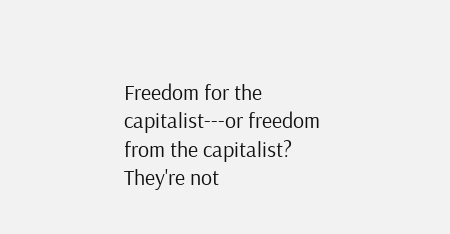Freedom for the capitalist---or freedom from the capitalist? They're not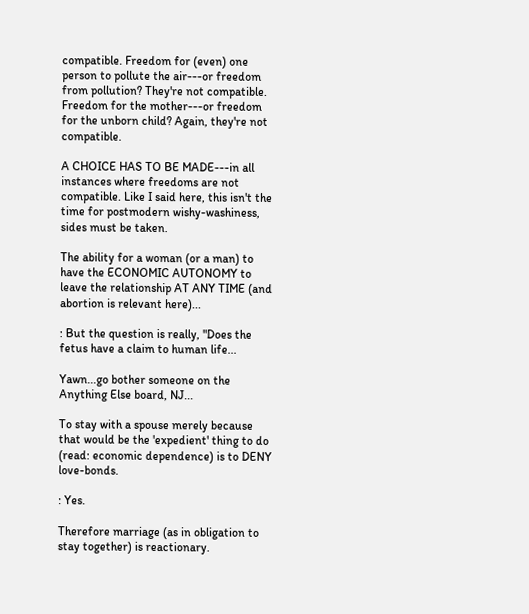compatible. Freedom for (even) one person to pollute the air---or freedom from pollution? They're not compatible. Freedom for the mother---or freedom for the unborn child? Again, they're not compatible.

A CHOICE HAS TO BE MADE---in all instances where freedoms are not compatible. Like I said here, this isn't the time for postmodern wishy-washiness, sides must be taken.

The ability for a woman (or a man) to have the ECONOMIC AUTONOMY to leave the relationship AT ANY TIME (and abortion is relevant here)...

: But the question is really, "Does the fetus have a claim to human life...

Yawn...go bother someone on the Anything Else board, NJ...

To stay with a spouse merely because that would be the 'expedient' thing to do (read: economic dependence) is to DENY love-bonds.

: Yes.

Therefore marriage (as in obligation to stay together) is reactionary.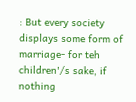: But every society displays some form of marriage- for teh children'/s sake, if nothing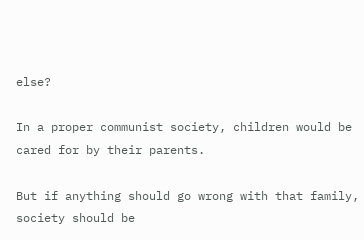else?

In a proper communist society, children would be cared for by their parents.

But if anything should go wrong with that family, society should be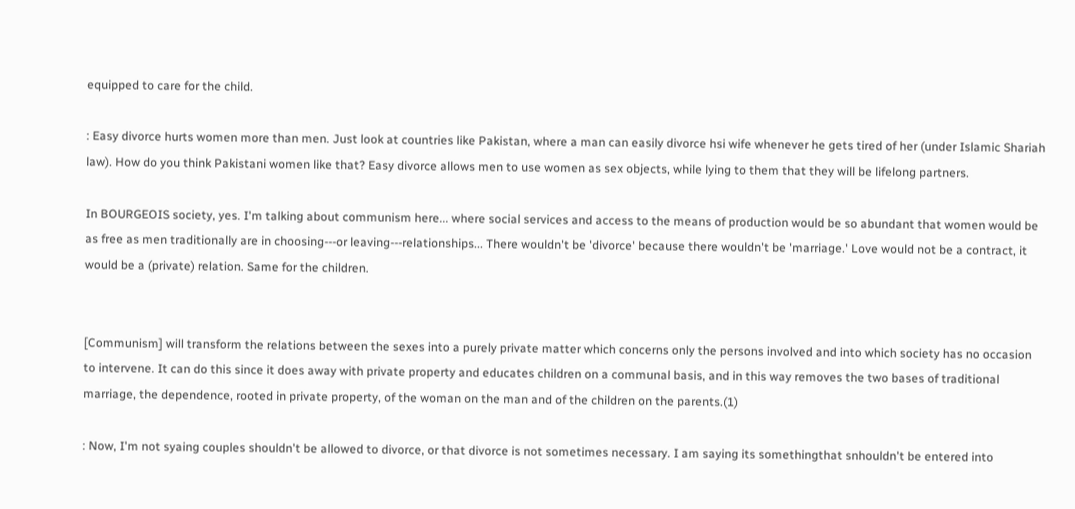equipped to care for the child.

: Easy divorce hurts women more than men. Just look at countries like Pakistan, where a man can easily divorce hsi wife whenever he gets tired of her (under Islamic Shariah law). How do you think Pakistani women like that? Easy divorce allows men to use women as sex objects, while lying to them that they will be lifelong partners.

In BOURGEOIS society, yes. I'm talking about communism here... where social services and access to the means of production would be so abundant that women would be as free as men traditionally are in choosing---or leaving---relationships... There wouldn't be 'divorce' because there wouldn't be 'marriage.' Love would not be a contract, it would be a (private) relation. Same for the children.


[Communism] will transform the relations between the sexes into a purely private matter which concerns only the persons involved and into which society has no occasion to intervene. It can do this since it does away with private property and educates children on a communal basis, and in this way removes the two bases of traditional marriage, the dependence, rooted in private property, of the woman on the man and of the children on the parents.(1)

: Now, I'm not syaing couples shouldn't be allowed to divorce, or that divorce is not sometimes necessary. I am saying its somethingthat snhouldn't be entered into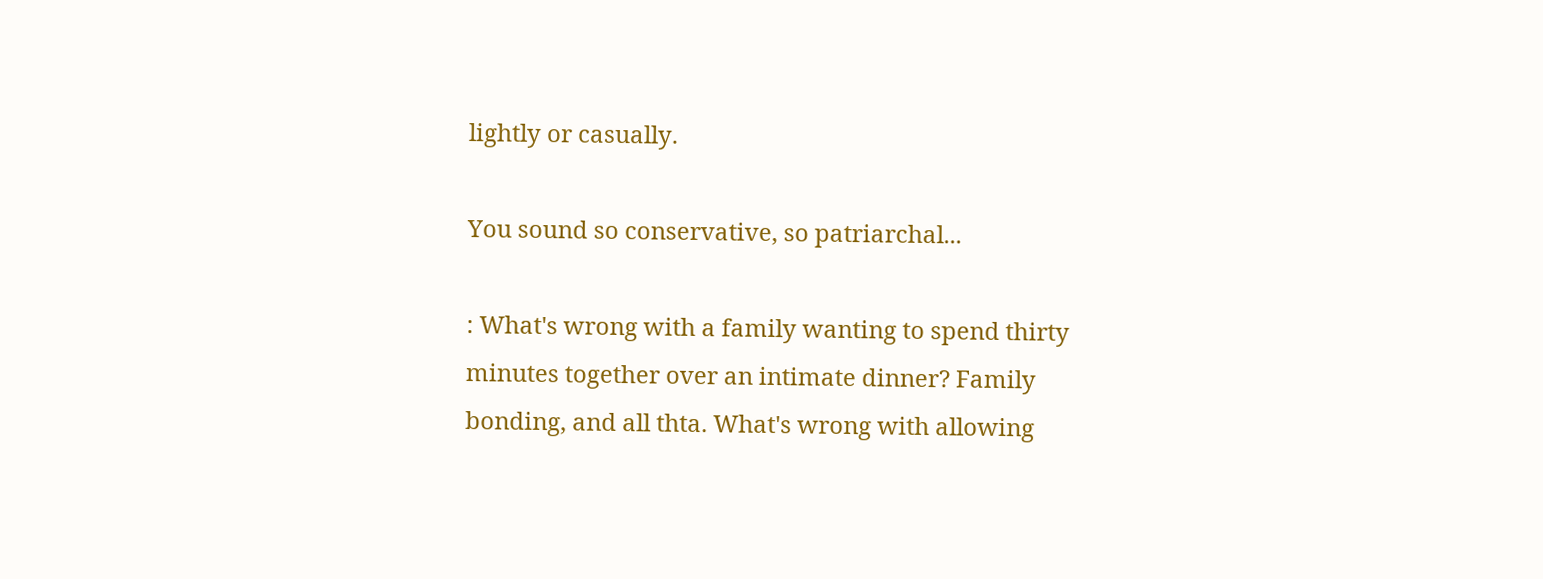lightly or casually.

You sound so conservative, so patriarchal...

: What's wrong with a family wanting to spend thirty minutes together over an intimate dinner? Family bonding, and all thta. What's wrong with allowing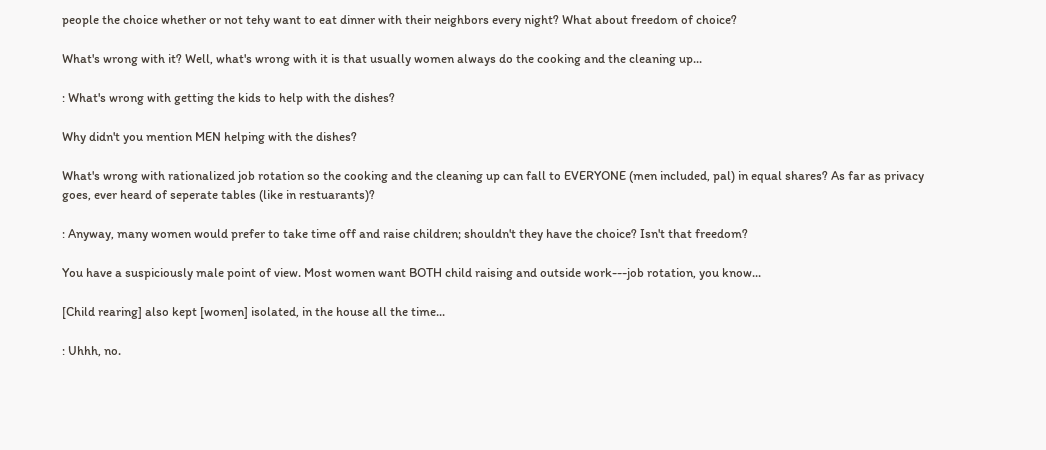people the choice whether or not tehy want to eat dinner with their neighbors every night? What about freedom of choice?

What's wrong with it? Well, what's wrong with it is that usually women always do the cooking and the cleaning up...

: What's wrong with getting the kids to help with the dishes?

Why didn't you mention MEN helping with the dishes?

What's wrong with rationalized job rotation so the cooking and the cleaning up can fall to EVERYONE (men included, pal) in equal shares? As far as privacy goes, ever heard of seperate tables (like in restuarants)?

: Anyway, many women would prefer to take time off and raise children; shouldn't they have the choice? Isn't that freedom?

You have a suspiciously male point of view. Most women want BOTH child raising and outside work---job rotation, you know...

[Child rearing] also kept [women] isolated, in the house all the time...

: Uhhh, no.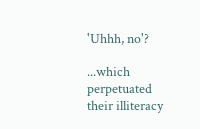'Uhhh, no'?

...which perpetuated their illiteracy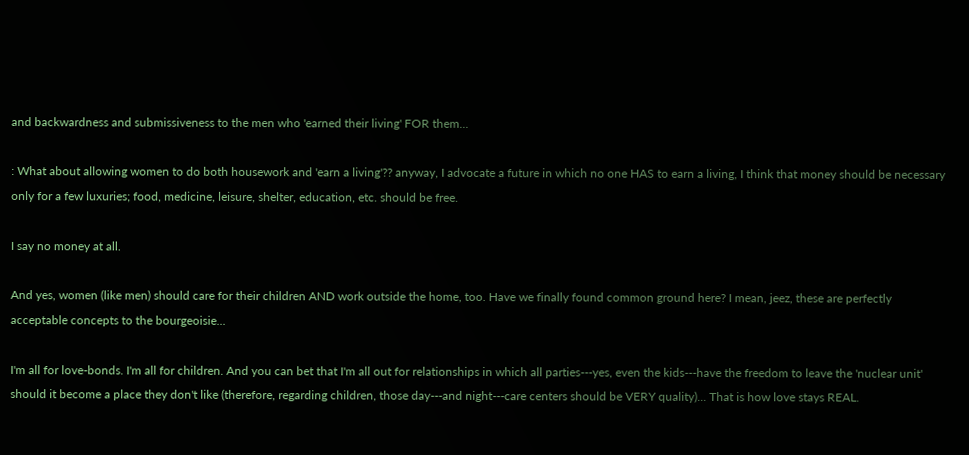and backwardness and submissiveness to the men who 'earned their living' FOR them...

: What about allowing women to do both housework and 'earn a living'?? anyway, I advocate a future in which no one HAS to earn a living, I think that money should be necessary only for a few luxuries; food, medicine, leisure, shelter, education, etc. should be free.

I say no money at all.

And yes, women (like men) should care for their children AND work outside the home, too. Have we finally found common ground here? I mean, jeez, these are perfectly acceptable concepts to the bourgeoisie...

I'm all for love-bonds. I'm all for children. And you can bet that I'm all out for relationships in which all parties---yes, even the kids---have the freedom to leave the 'nuclear unit' should it become a place they don't like (therefore, regarding children, those day---and night---care centers should be VERY quality)... That is how love stays REAL.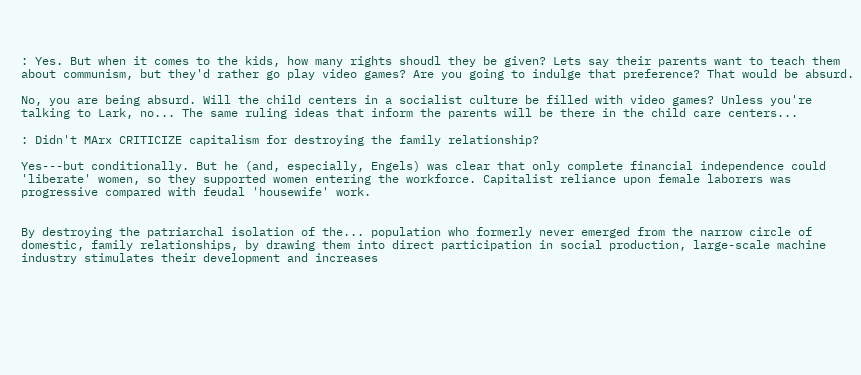: Yes. But when it comes to the kids, how many rights shoudl they be given? Lets say their parents want to teach them about communism, but they'd rather go play video games? Are you going to indulge that preference? That would be absurd.

No, you are being absurd. Will the child centers in a socialist culture be filled with video games? Unless you're talking to Lark, no... The same ruling ideas that inform the parents will be there in the child care centers...

: Didn't MArx CRITICIZE capitalism for destroying the family relationship?

Yes---but conditionally. But he (and, especially, Engels) was clear that only complete financial independence could 'liberate' women, so they supported women entering the workforce. Capitalist reliance upon female laborers was progressive compared with feudal 'housewife' work.


By destroying the patriarchal isolation of the... population who formerly never emerged from the narrow circle of domestic, family relationships, by drawing them into direct participation in social production, large-scale machine industry stimulates their development and increases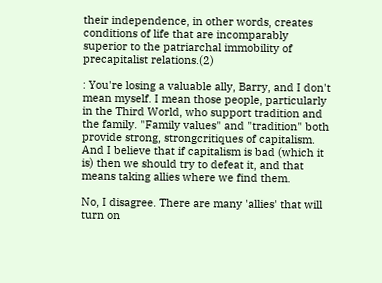their independence, in other words, creates conditions of life that are incomparably superior to the patriarchal immobility of precapitalist relations.(2)

: You're losing a valuable ally, Barry, and I don't mean myself. I mean those people, particularly in the Third World, who support tradition and the family. "Family values" and "tradition" both provide strong, strongcritiques of capitalism. And I believe that if capitalism is bad (which it is) then we should try to defeat it, and that means taking allies where we find them.

No, I disagree. There are many 'allies' that will turn on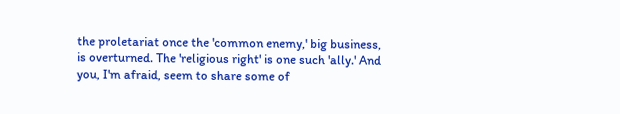the proletariat once the 'common enemy,' big business, is overturned. The 'religious right' is one such 'ally.' And you, I'm afraid, seem to share some of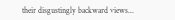their disgustingly backward views...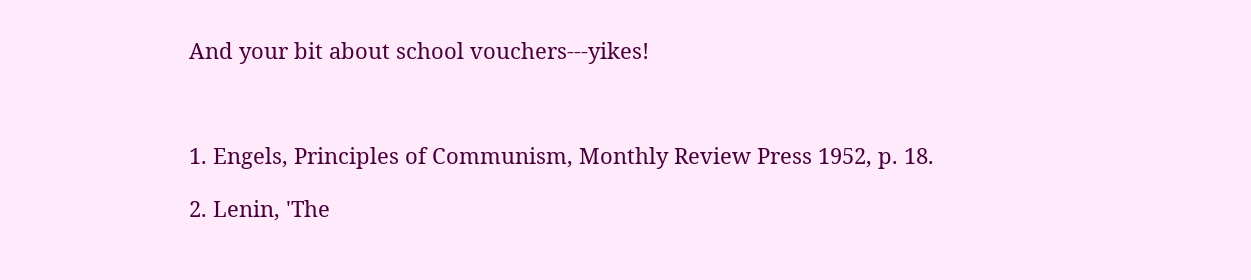And your bit about school vouchers---yikes!



1. Engels, Principles of Communism, Monthly Review Press 1952, p. 18.

2. Lenin, 'The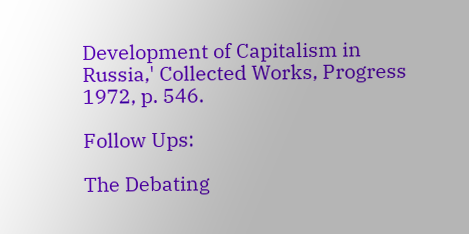Development of Capitalism in Russia,' Collected Works, Progress 1972, p. 546.

Follow Ups:

The Debating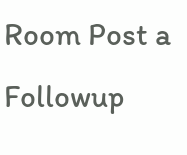Room Post a Followup